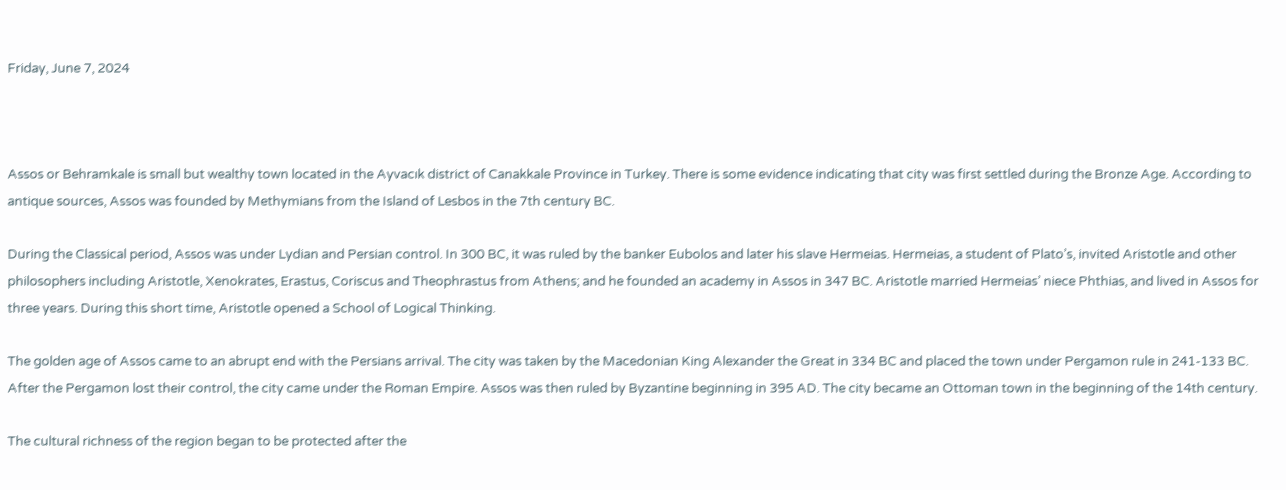Friday, June 7, 2024



Assos or Behramkale is small but wealthy town located in the Ayvacık district of Canakkale Province in Turkey. There is some evidence indicating that city was first settled during the Bronze Age. According to antique sources, Assos was founded by Methymians from the Island of Lesbos in the 7th century BC.

During the Classical period, Assos was under Lydian and Persian control. In 300 BC, it was ruled by the banker Eubolos and later his slave Hermeias. Hermeias, a student of Plato’s, invited Aristotle and other philosophers including Aristotle, Xenokrates, Erastus, Coriscus and Theophrastus from Athens; and he founded an academy in Assos in 347 BC. Aristotle married Hermeias’ niece Phthias, and lived in Assos for three years. During this short time, Aristotle opened a School of Logical Thinking.

The golden age of Assos came to an abrupt end with the Persians arrival. The city was taken by the Macedonian King Alexander the Great in 334 BC and placed the town under Pergamon rule in 241-133 BC. After the Pergamon lost their control, the city came under the Roman Empire. Assos was then ruled by Byzantine beginning in 395 AD. The city became an Ottoman town in the beginning of the 14th century.

The cultural richness of the region began to be protected after the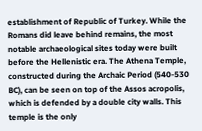establishment of Republic of Turkey. While the Romans did leave behind remains, the most notable archaeological sites today were built before the Hellenistic era. The Athena Temple, constructed during the Archaic Period (540-530 BC), can be seen on top of the Assos acropolis, which is defended by a double city walls. This temple is the only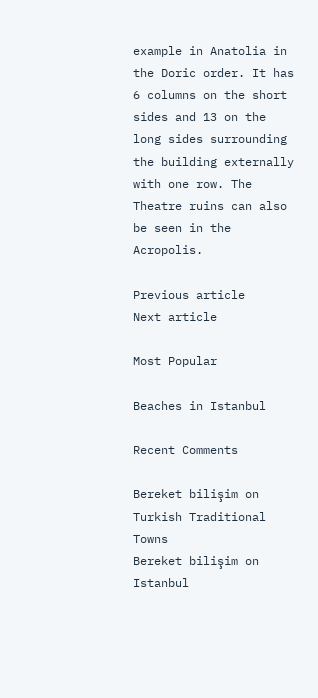example in Anatolia in the Doric order. It has 6 columns on the short sides and 13 on the long sides surrounding the building externally with one row. The Theatre ruins can also be seen in the Acropolis.

Previous article
Next article

Most Popular

Beaches in Istanbul

Recent Comments

Bereket bilişim on Turkish Traditional Towns
Bereket bilişim on Istanbul